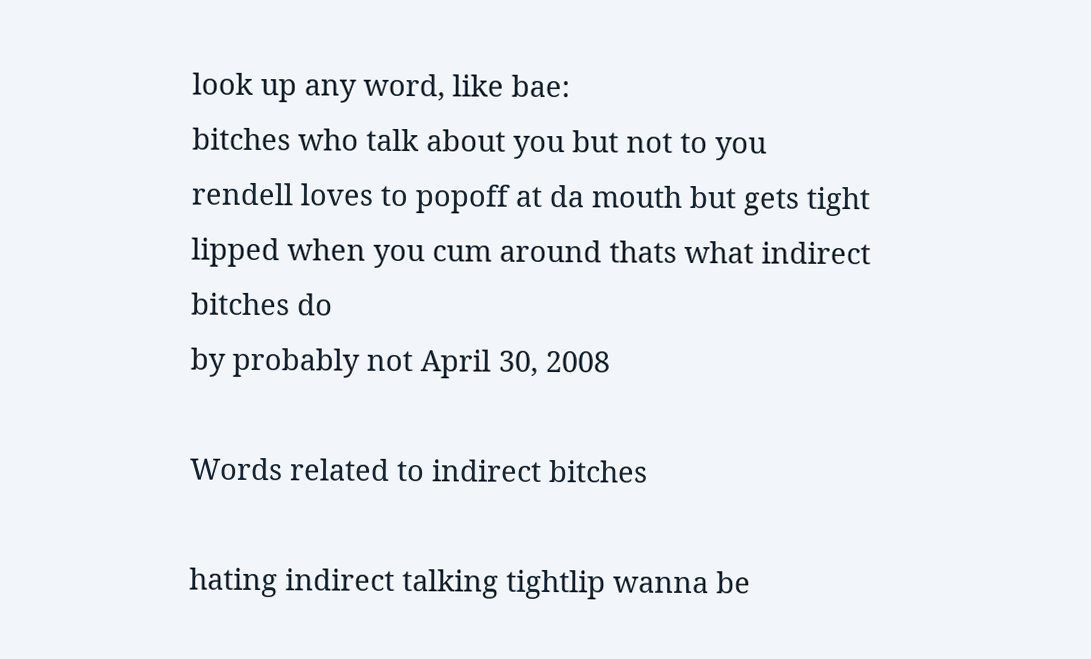look up any word, like bae:
bitches who talk about you but not to you
rendell loves to popoff at da mouth but gets tight lipped when you cum around thats what indirect bitches do
by probably not April 30, 2008

Words related to indirect bitches

hating indirect talking tightlip wanna be